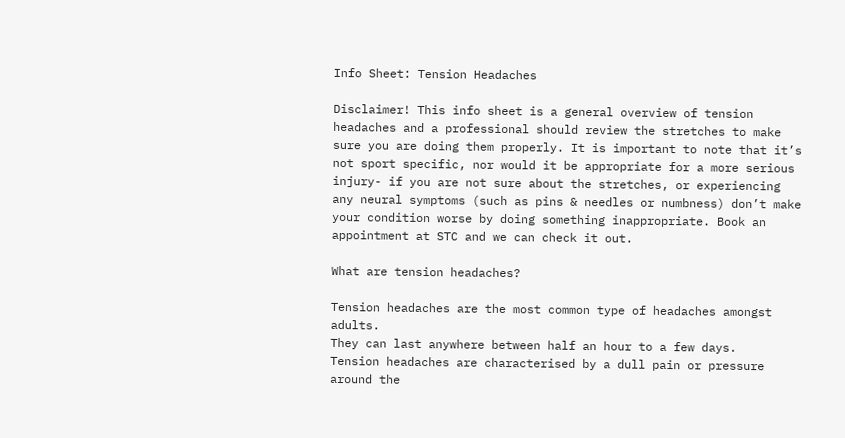Info Sheet: Tension Headaches

Disclaimer! This info sheet is a general overview of tension headaches and a professional should review the stretches to make sure you are doing them properly. It is important to note that it’s not sport specific, nor would it be appropriate for a more serious injury- if you are not sure about the stretches, or experiencing any neural symptoms (such as pins & needles or numbness) don’t make your condition worse by doing something inappropriate. Book an appointment at STC and we can check it out.

What are tension headaches?

Tension headaches are the most common type of headaches amongst adults.
They can last anywhere between half an hour to a few days.
Tension headaches are characterised by a dull pain or pressure around the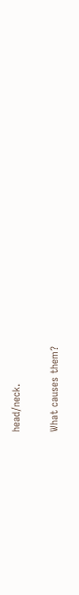head/neck.

What causes them?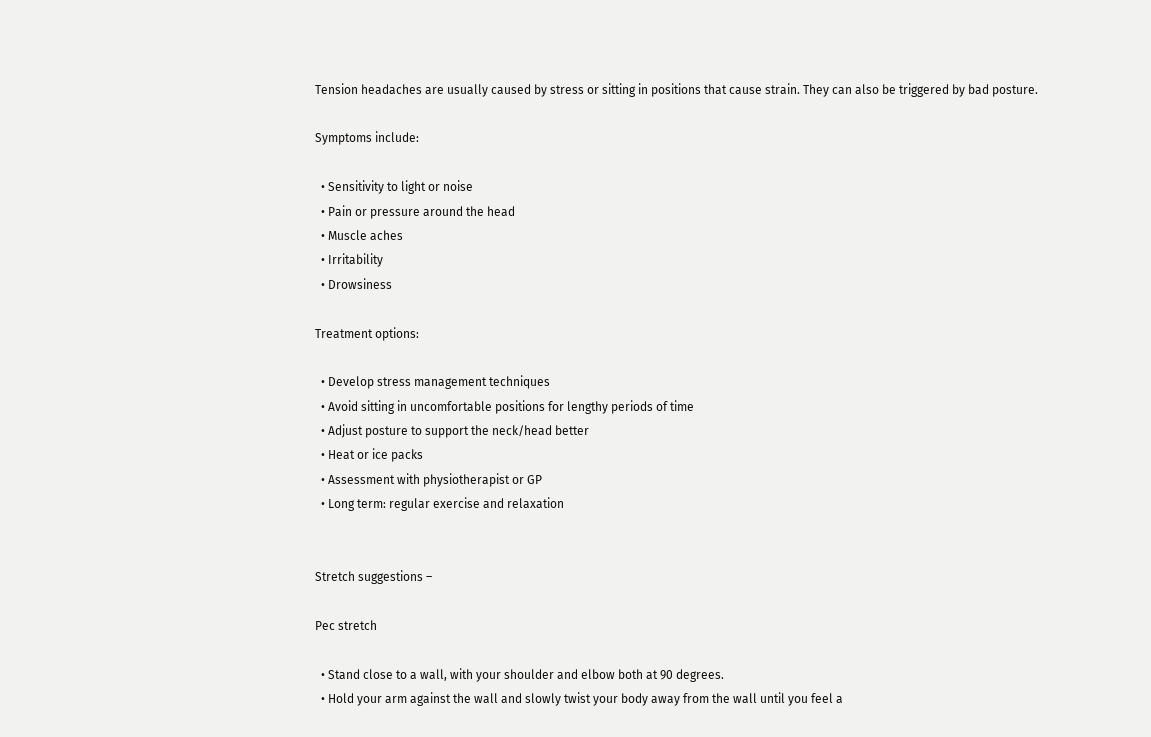Tension headaches are usually caused by stress or sitting in positions that cause strain. They can also be triggered by bad posture.

Symptoms include:

  • Sensitivity to light or noise
  • Pain or pressure around the head
  • Muscle aches
  • Irritability
  • Drowsiness

Treatment options:

  • Develop stress management techniques
  • Avoid sitting in uncomfortable positions for lengthy periods of time
  • Adjust posture to support the neck/head better
  • Heat or ice packs
  • Assessment with physiotherapist or GP
  • Long term: regular exercise and relaxation


Stretch suggestions –

Pec stretch

  • Stand close to a wall, with your shoulder and elbow both at 90 degrees.
  • Hold your arm against the wall and slowly twist your body away from the wall until you feel a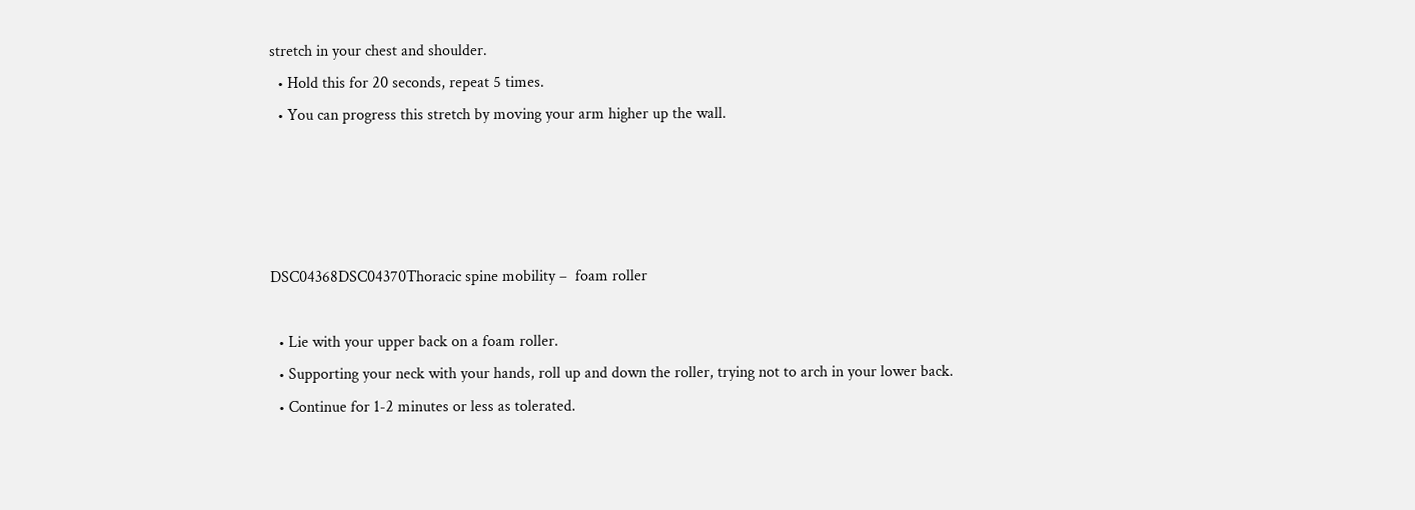stretch in your chest and shoulder.
  • Hold this for 20 seconds, repeat 5 times.
  • You can progress this stretch by moving your arm higher up the wall.




DSC04368DSC04370Thoracic spine mobility –  foam roller

  • Lie with your upper back on a foam roller.
  • Supporting your neck with your hands, roll up and down the roller, trying not to arch in your lower back.
  • Continue for 1-2 minutes or less as tolerated.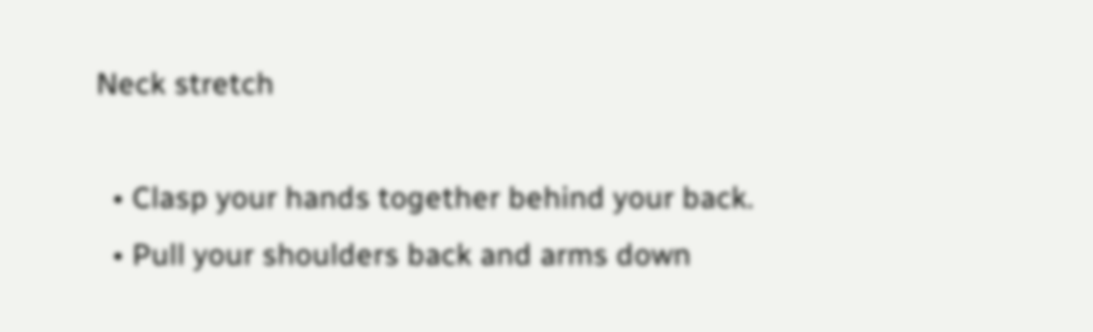Neck stretch

  • Clasp your hands together behind your back.
  • Pull your shoulders back and arms down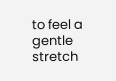to feel a gentle stretch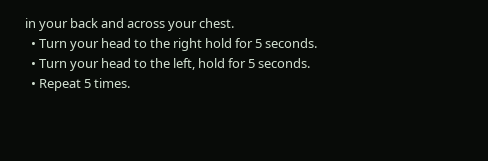in your back and across your chest.
  • Turn your head to the right hold for 5 seconds.
  • Turn your head to the left, hold for 5 seconds.
  • Repeat 5 times.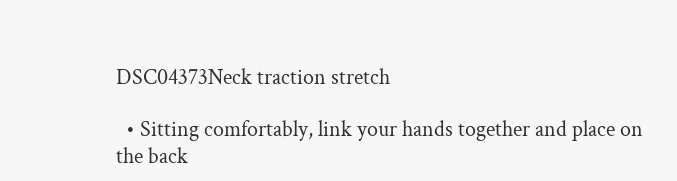DSC04373Neck traction stretch

  • Sitting comfortably, link your hands together and place on the back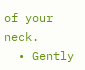of your neck.
  • Gently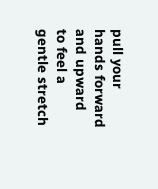pull your hands forward and upward to feel a gentle stretch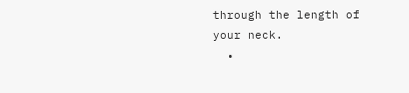through the length of your neck.
  •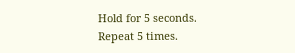Hold for 5 seconds. Repeat 5 times.